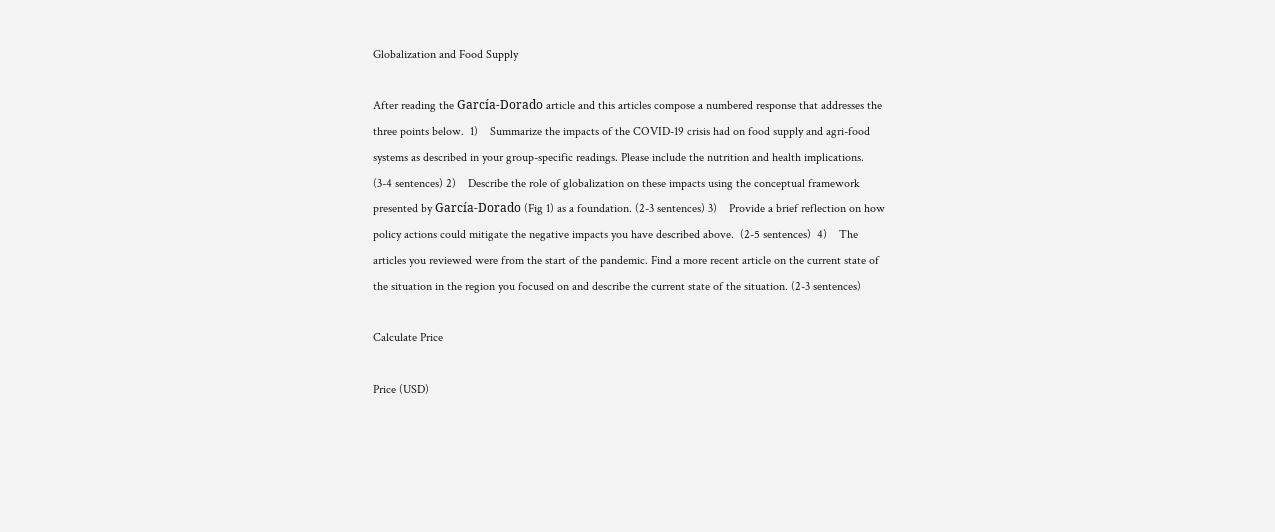Globalization and Food Supply

After reading the García-Dorado article and this articles compose a numbered response that addresses the three points below.  1)    Summarize the impacts of the COVID-19 crisis had on food supply and agri-food systems as described in your group-specific readings. Please include the nutrition and health implications. (3-4 sentences) 2)    Describe the role of globalization on these impacts using the conceptual framework presented by García-Dorado (Fig 1) as a foundation. (2-3 sentences) 3)    Provide a brief reflection on how policy actions could mitigate the negative impacts you have described above.  (2-5 sentences)  4)    The articles you reviewed were from the start of the pandemic. Find a more recent article on the current state of the situation in the region you focused on and describe the current state of the situation. (2-3 sentences)

Calculate Price

Price (USD)